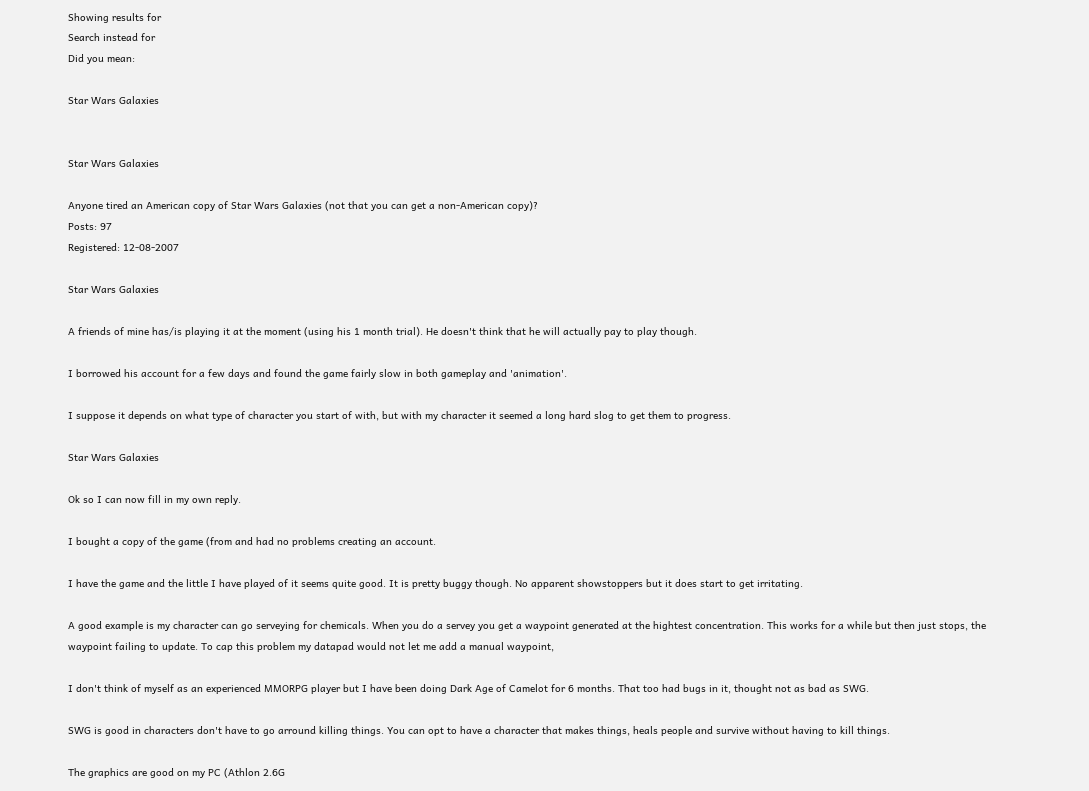Showing results for
Search instead for
Did you mean:

Star Wars Galaxies


Star Wars Galaxies

Anyone tired an American copy of Star Wars Galaxies (not that you can get a non-American copy)?
Posts: 97
Registered: 12-08-2007

Star Wars Galaxies

A friends of mine has/is playing it at the moment (using his 1 month trial). He doesn't think that he will actually pay to play though.

I borrowed his account for a few days and found the game fairly slow in both gameplay and 'animation'.

I suppose it depends on what type of character you start of with, but with my character it seemed a long hard slog to get them to progress.

Star Wars Galaxies

Ok so I can now fill in my own reply.

I bought a copy of the game (from and had no problems creating an account.

I have the game and the little I have played of it seems quite good. It is pretty buggy though. No apparent showstoppers but it does start to get irritating.

A good example is my character can go serveying for chemicals. When you do a servey you get a waypoint generated at the hightest concentration. This works for a while but then just stops, the waypoint failing to update. To cap this problem my datapad would not let me add a manual waypoint,

I don't think of myself as an experienced MMORPG player but I have been doing Dark Age of Camelot for 6 months. That too had bugs in it, thought not as bad as SWG.

SWG is good in characters don't have to go arround killing things. You can opt to have a character that makes things, heals people and survive without having to kill things.

The graphics are good on my PC (Athlon 2.6G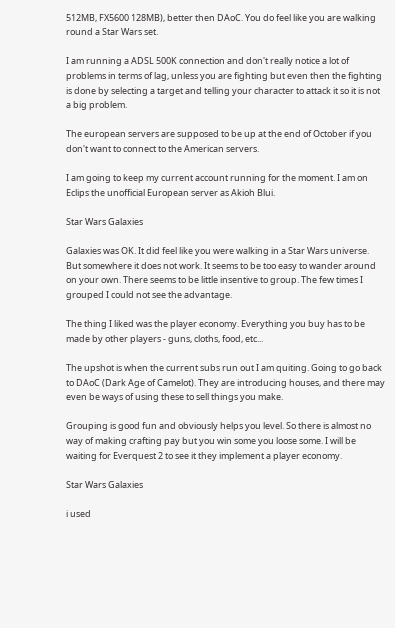512MB, FX5600 128MB), better then DAoC. You do feel like you are walking round a Star Wars set.

I am running a ADSL 500K connection and don't really notice a lot of problems in terms of lag, unless you are fighting but even then the fighting is done by selecting a target and telling your character to attack it so it is not a big problem.

The european servers are supposed to be up at the end of October if you don't want to connect to the American servers.

I am going to keep my current account running for the moment. I am on Eclips the unofficial European server as Akioh Blui.

Star Wars Galaxies

Galaxies was OK. It did feel like you were walking in a Star Wars universe. But somewhere it does not work. It seems to be too easy to wander around on your own. There seems to be little insentive to group. The few times I grouped I could not see the advantage.

The thing I liked was the player economy. Everything you buy has to be made by other players - guns, cloths, food, etc...

The upshot is when the current subs run out I am quiting. Going to go back to DAoC (Dark Age of Camelot). They are introducing houses, and there may even be ways of using these to sell things you make.

Grouping is good fun and obviously helps you level. So there is almost no way of making crafting pay but you win some you loose some. I will be waiting for Everquest 2 to see it they implement a player economy.

Star Wars Galaxies

i used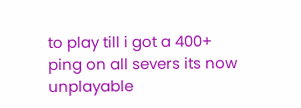to play till i got a 400+ ping on all severs its now unplayable